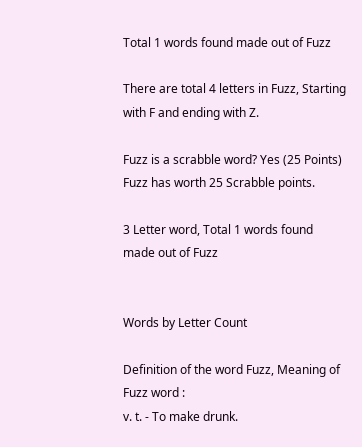Total 1 words found made out of Fuzz

There are total 4 letters in Fuzz, Starting with F and ending with Z.

Fuzz is a scrabble word? Yes (25 Points) Fuzz has worth 25 Scrabble points.

3 Letter word, Total 1 words found made out of Fuzz


Words by Letter Count

Definition of the word Fuzz, Meaning of Fuzz word :
v. t. - To make drunk.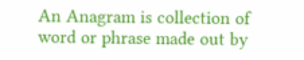An Anagram is collection of word or phrase made out by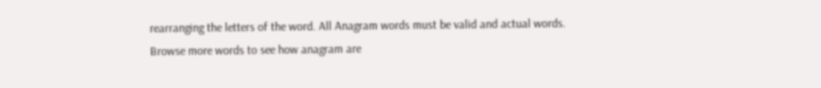rearranging the letters of the word. All Anagram words must be valid and actual words.
Browse more words to see how anagram are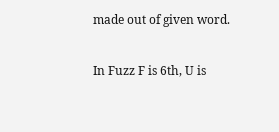made out of given word.

In Fuzz F is 6th, U is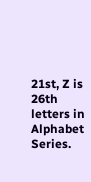21st, Z is 26th letters in Alphabet Series.